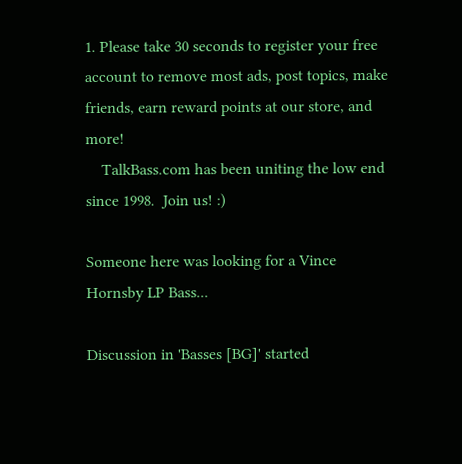1. Please take 30 seconds to register your free account to remove most ads, post topics, make friends, earn reward points at our store, and more!
    TalkBass.com has been uniting the low end since 1998.  Join us! :)

Someone here was looking for a Vince Hornsby LP Bass...

Discussion in 'Basses [BG]' started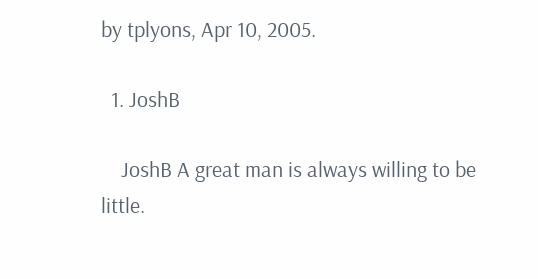by tplyons, Apr 10, 2005.

  1. JoshB

    JoshB A great man is always willing to be little.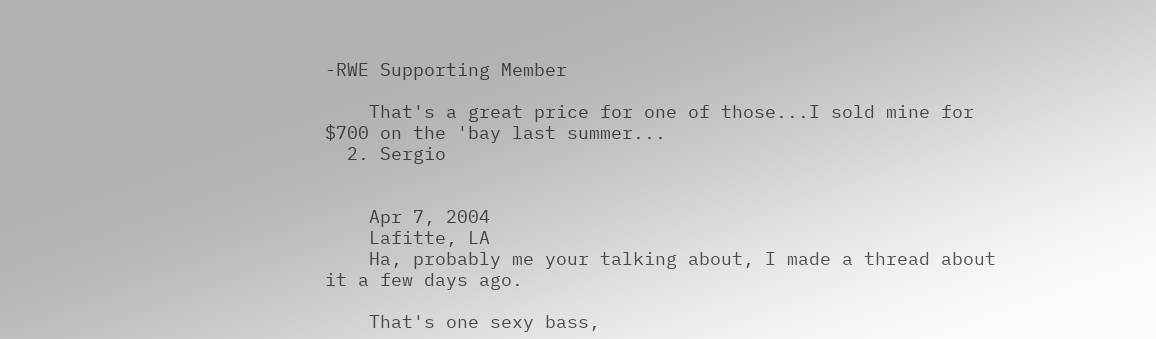-RWE Supporting Member

    That's a great price for one of those...I sold mine for $700 on the 'bay last summer...
  2. Sergio


    Apr 7, 2004
    Lafitte, LA
    Ha, probably me your talking about, I made a thread about it a few days ago.

    That's one sexy bass,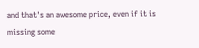and that's an awesome price, even if it is missing some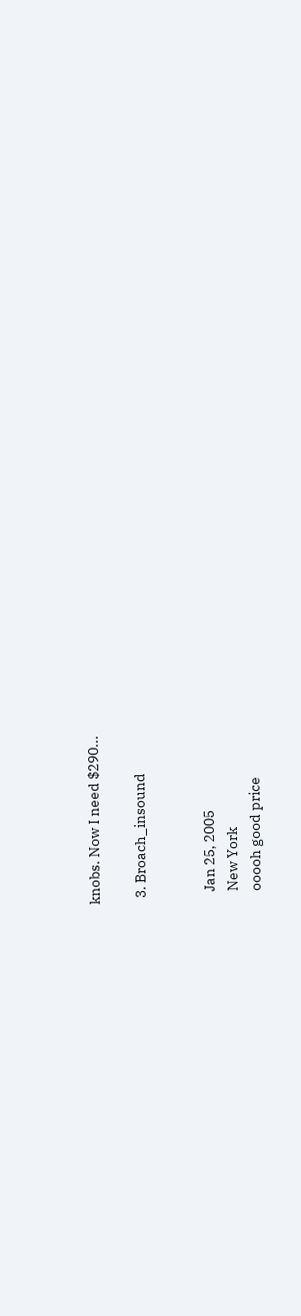knobs. Now I need $290...

  3. Broach_insound


    Jan 25, 2005
    New York
    ooooh good price